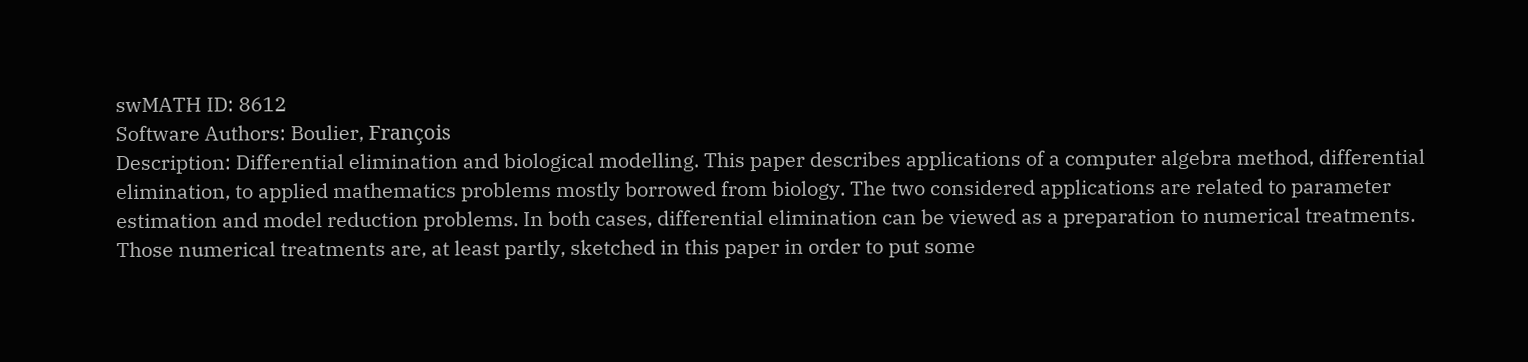swMATH ID: 8612
Software Authors: Boulier, François
Description: Differential elimination and biological modelling. This paper describes applications of a computer algebra method, differential elimination, to applied mathematics problems mostly borrowed from biology. The two considered applications are related to parameter estimation and model reduction problems. In both cases, differential elimination can be viewed as a preparation to numerical treatments. Those numerical treatments are, at least partly, sketched in this paper in order to put some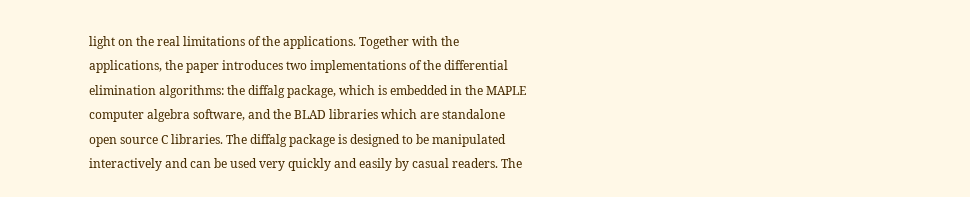light on the real limitations of the applications. Together with the applications, the paper introduces two implementations of the differential elimination algorithms: the diffalg package, which is embedded in the MAPLE computer algebra software, and the BLAD libraries which are standalone open source C libraries. The diffalg package is designed to be manipulated interactively and can be used very quickly and easily by casual readers. The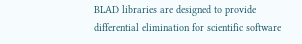BLAD libraries are designed to provide differential elimination for scientific software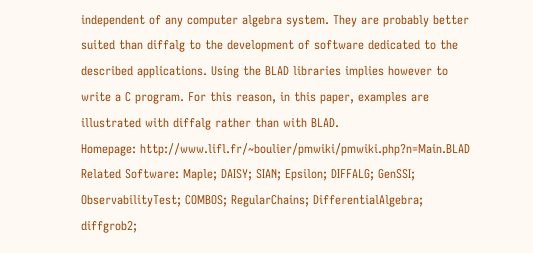independent of any computer algebra system. They are probably better suited than diffalg to the development of software dedicated to the described applications. Using the BLAD libraries implies however to write a C program. For this reason, in this paper, examples are illustrated with diffalg rather than with BLAD.
Homepage: http://www.lifl.fr/~boulier/pmwiki/pmwiki.php?n=Main.BLAD
Related Software: Maple; DAISY; SIAN; Epsilon; DIFFALG; GenSSI; ObservabilityTest; COMBOS; RegularChains; DifferentialAlgebra; diffgrob2;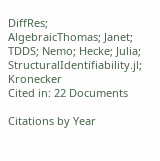DiffRes; AlgebraicThomas; Janet; TDDS; Nemo; Hecke; Julia; StructuralIdentifiability.jl; Kronecker
Cited in: 22 Documents

Citations by Year